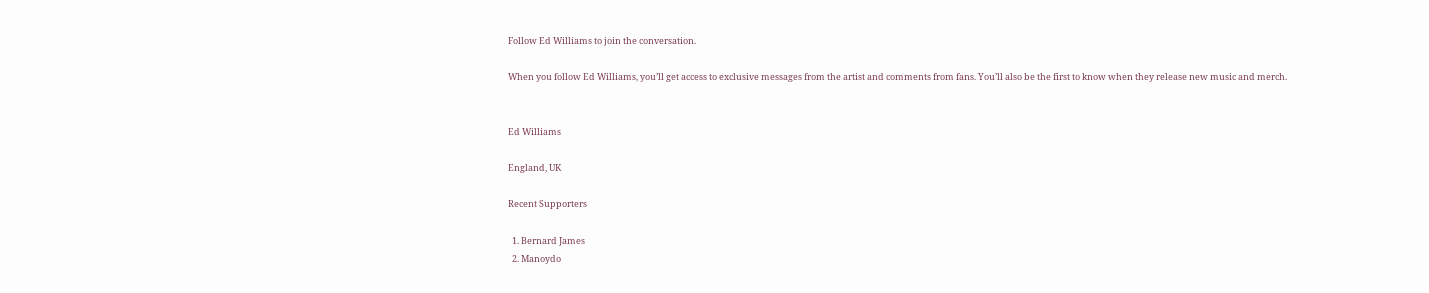Follow Ed Williams to join the conversation.

When you follow Ed Williams, you’ll get access to exclusive messages from the artist and comments from fans. You’ll also be the first to know when they release new music and merch.


Ed Williams

England, UK

Recent Supporters

  1. Bernard James
  2. Manoydo